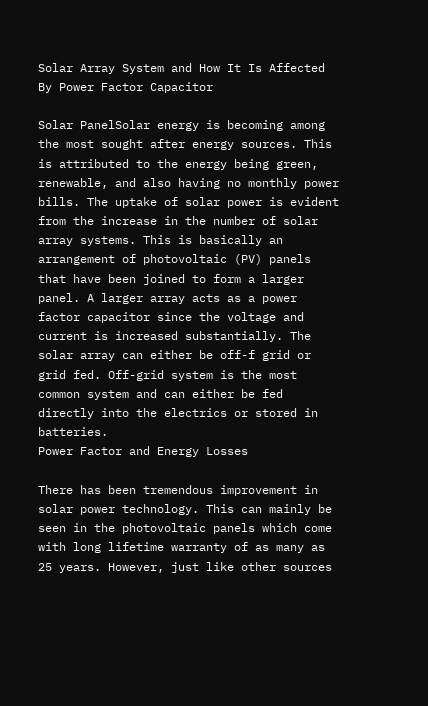Solar Array System and How It Is Affected By Power Factor Capacitor

Solar PanelSolar energy is becoming among the most sought after energy sources. This is attributed to the energy being green, renewable, and also having no monthly power bills. The uptake of solar power is evident from the increase in the number of solar array systems. This is basically an arrangement of photovoltaic (PV) panels that have been joined to form a larger panel. A larger array acts as a power factor capacitor since the voltage and current is increased substantially. The solar array can either be off-f grid or grid fed. Off-grid system is the most common system and can either be fed directly into the electrics or stored in batteries.
Power Factor and Energy Losses

There has been tremendous improvement in solar power technology. This can mainly be seen in the photovoltaic panels which come with long lifetime warranty of as many as 25 years. However, just like other sources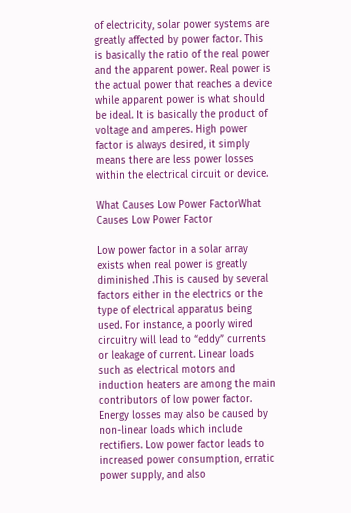of electricity, solar power systems are greatly affected by power factor. This is basically the ratio of the real power and the apparent power. Real power is the actual power that reaches a device while apparent power is what should be ideal. It is basically the product of voltage and amperes. High power factor is always desired, it simply means there are less power losses within the electrical circuit or device.

What Causes Low Power FactorWhat Causes Low Power Factor

Low power factor in a solar array exists when real power is greatly diminished .This is caused by several factors either in the electrics or the type of electrical apparatus being used. For instance, a poorly wired circuitry will lead to “eddy” currents or leakage of current. Linear loads such as electrical motors and induction heaters are among the main contributors of low power factor. Energy losses may also be caused by non-linear loads which include rectifiers. Low power factor leads to increased power consumption, erratic power supply, and also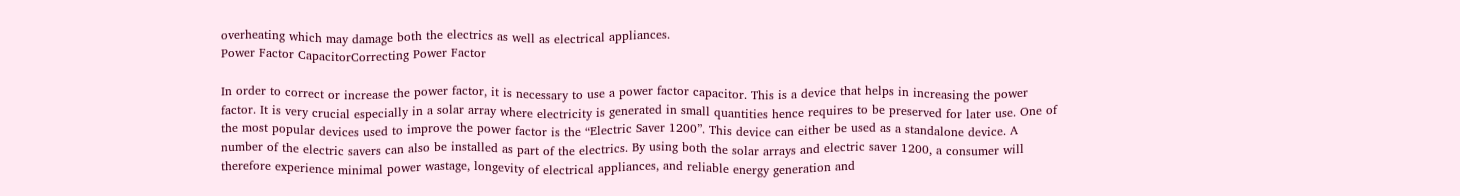overheating which may damage both the electrics as well as electrical appliances.
Power Factor CapacitorCorrecting Power Factor

In order to correct or increase the power factor, it is necessary to use a power factor capacitor. This is a device that helps in increasing the power factor. It is very crucial especially in a solar array where electricity is generated in small quantities hence requires to be preserved for later use. One of the most popular devices used to improve the power factor is the “Electric Saver 1200”. This device can either be used as a standalone device. A number of the electric savers can also be installed as part of the electrics. By using both the solar arrays and electric saver 1200, a consumer will therefore experience minimal power wastage, longevity of electrical appliances, and reliable energy generation and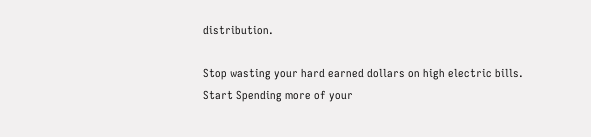distribution.

Stop wasting your hard earned dollars on high electric bills.
Start Spending more of your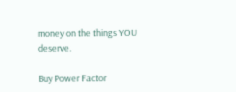money on the things YOU deserve.

Buy Power Factor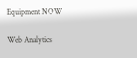Equipment NOW

Web Analytics